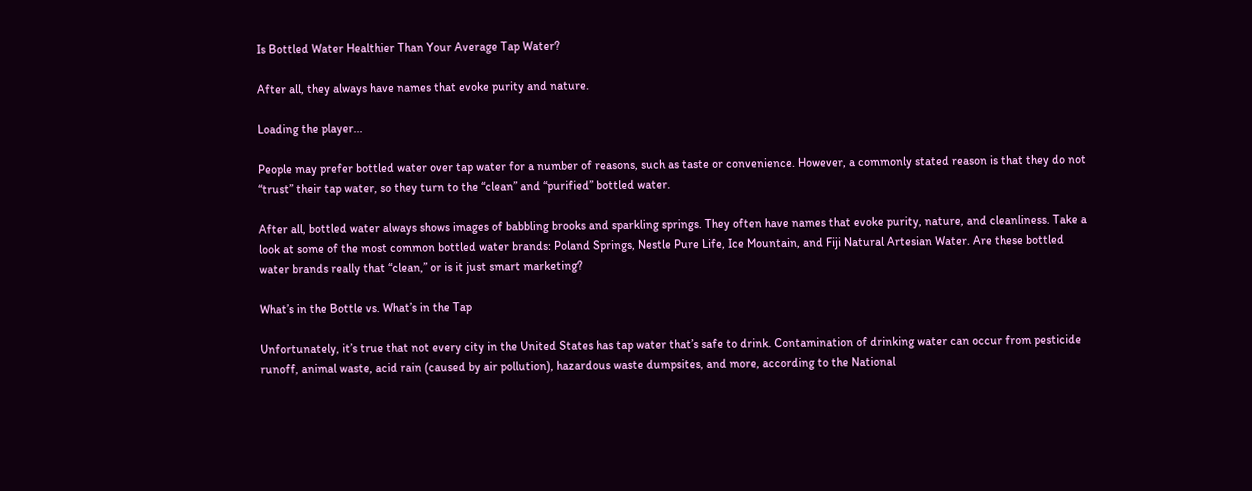Is Bottled Water Healthier Than Your Average Tap Water?

After all, they always have names that evoke purity and nature.

Loading the player...

People may prefer bottled water over tap water for a number of reasons, such as taste or convenience. However, a commonly stated reason is that they do not “trust” their tap water, so they turn to the “clean” and “purified” bottled water.

After all, bottled water always shows images of babbling brooks and sparkling springs. They often have names that evoke purity, nature, and cleanliness. Take a look at some of the most common bottled water brands: Poland Springs, Nestle Pure Life, Ice Mountain, and Fiji Natural Artesian Water. Are these bottled water brands really that “clean,” or is it just smart marketing?

What’s in the Bottle vs. What’s in the Tap

Unfortunately, it’s true that not every city in the United States has tap water that’s safe to drink. Contamination of drinking water can occur from pesticide runoff, animal waste, acid rain (caused by air pollution), hazardous waste dumpsites, and more, according to the National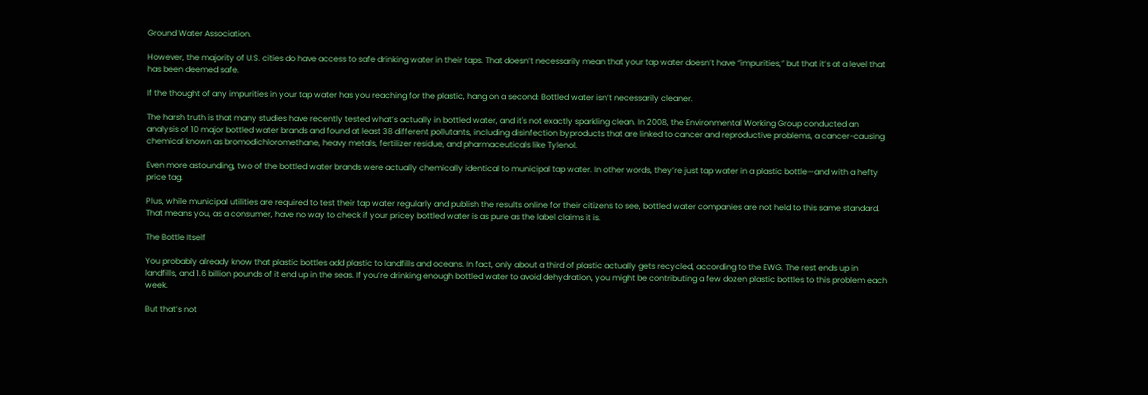Ground Water Association.

However, the majority of U.S. cities do have access to safe drinking water in their taps. That doesn’t necessarily mean that your tap water doesn’t have “impurities,” but that it’s at a level that has been deemed safe.

If the thought of any impurities in your tap water has you reaching for the plastic, hang on a second: Bottled water isn’t necessarily cleaner.

The harsh truth is that many studies have recently tested what’s actually in bottled water, and it's not exactly sparkling clean. In 2008, the Environmental Working Group conducted an analysis of 10 major bottled water brands and found at least 38 different pollutants, including disinfection byproducts that are linked to cancer and reproductive problems, a cancer-causing chemical known as bromodichloromethane, heavy metals, fertilizer residue, and pharmaceuticals like Tylenol.

Even more astounding, two of the bottled water brands were actually chemically identical to municipal tap water. In other words, they’re just tap water in a plastic bottle—and with a hefty price tag.

Plus, while municipal utilities are required to test their tap water regularly and publish the results online for their citizens to see, bottled water companies are not held to this same standard. That means you, as a consumer, have no way to check if your pricey bottled water is as pure as the label claims it is.

The Bottle Itself

You probably already know that plastic bottles add plastic to landfills and oceans. In fact, only about a third of plastic actually gets recycled, according to the EWG. The rest ends up in landfills, and 1.6 billion pounds of it end up in the seas. If you’re drinking enough bottled water to avoid dehydration, you might be contributing a few dozen plastic bottles to this problem each week.

But that’s not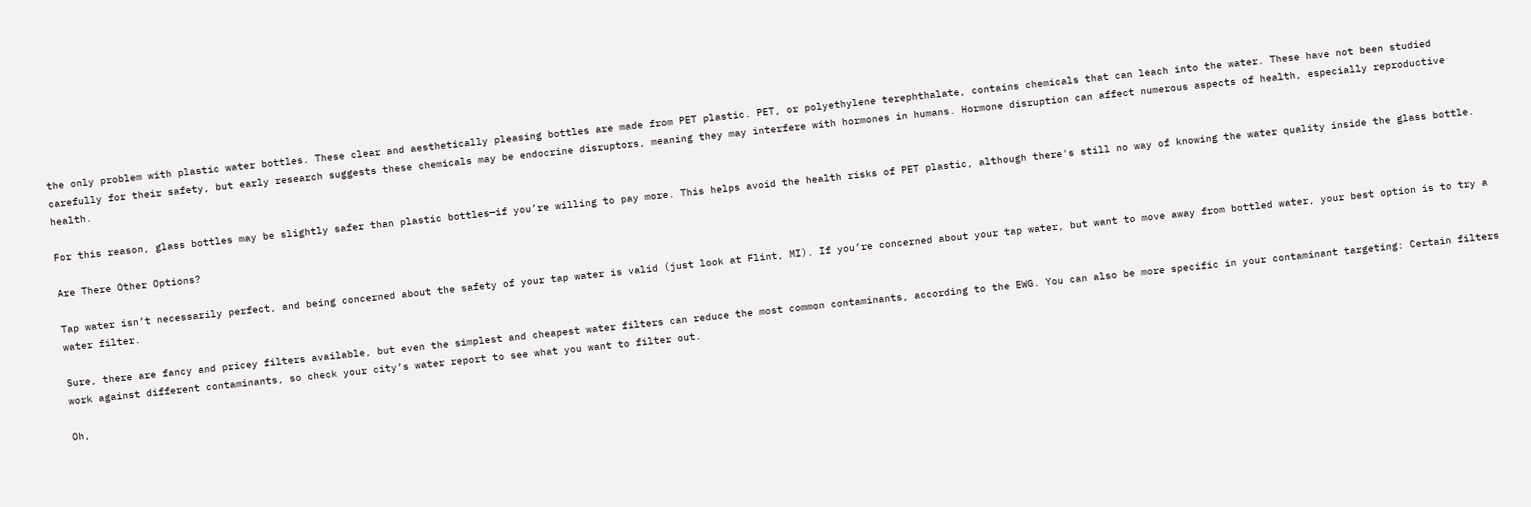the only problem with plastic water bottles. These clear and aesthetically pleasing bottles are made from PET plastic. PET, or polyethylene terephthalate, contains chemicals that can leach into the water. These have not been studied carefully for their safety, but early research suggests these chemicals may be endocrine disruptors, meaning they may interfere with hormones in humans. Hormone disruption can affect numerous aspects of health, especially reproductive health.

For this reason, glass bottles may be slightly safer than plastic bottles—if you’re willing to pay more. This helps avoid the health risks of PET plastic, although there's still no way of knowing the water quality inside the glass bottle.

Are There Other Options?

Tap water isn’t necessarily perfect, and being concerned about the safety of your tap water is valid (just look at Flint, MI). If you’re concerned about your tap water, but want to move away from bottled water, your best option is to try a water filter.

Sure, there are fancy and pricey filters available, but even the simplest and cheapest water filters can reduce the most common contaminants, according to the EWG. You can also be more specific in your contaminant targeting: Certain filters work against different contaminants, so check your city’s water report to see what you want to filter out.

Oh,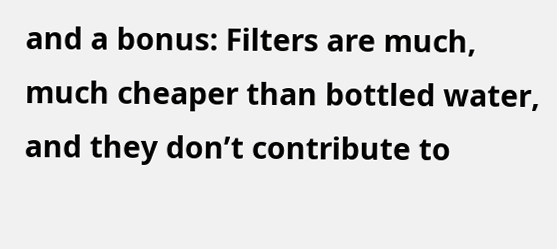and a bonus: Filters are much, much cheaper than bottled water, and they don’t contribute to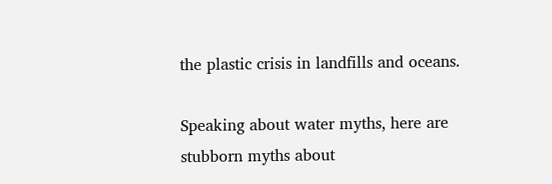the plastic crisis in landfills and oceans.

Speaking about water myths, here are stubborn myths about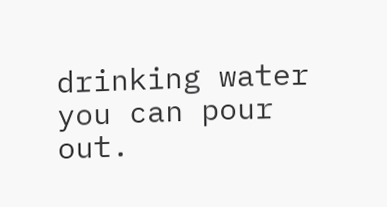drinking water you can pour out.